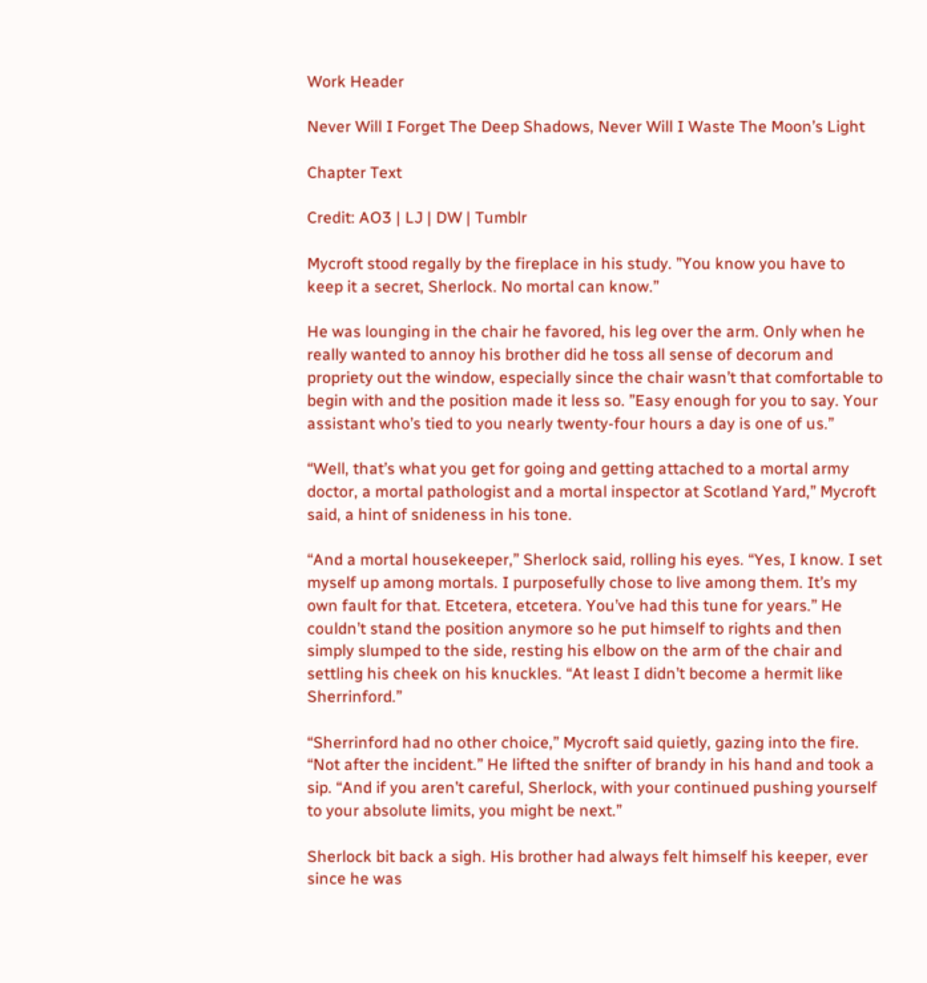Work Header

Never Will I Forget The Deep Shadows, Never Will I Waste The Moon’s Light

Chapter Text

Credit: AO3 | LJ | DW | Tumblr

Mycroft stood regally by the fireplace in his study. ”You know you have to keep it a secret, Sherlock. No mortal can know.”

He was lounging in the chair he favored, his leg over the arm. Only when he really wanted to annoy his brother did he toss all sense of decorum and propriety out the window, especially since the chair wasn’t that comfortable to begin with and the position made it less so. ”Easy enough for you to say. Your assistant who’s tied to you nearly twenty-four hours a day is one of us.”

“Well, that’s what you get for going and getting attached to a mortal army doctor, a mortal pathologist and a mortal inspector at Scotland Yard,” Mycroft said, a hint of snideness in his tone.

“And a mortal housekeeper,” Sherlock said, rolling his eyes. “Yes, I know. I set myself up among mortals. I purposefully chose to live among them. It’s my own fault for that. Etcetera, etcetera. You’ve had this tune for years.” He couldn’t stand the position anymore so he put himself to rights and then simply slumped to the side, resting his elbow on the arm of the chair and settling his cheek on his knuckles. “At least I didn’t become a hermit like Sherrinford.”

“Sherrinford had no other choice,” Mycroft said quietly, gazing into the fire. “Not after the incident.” He lifted the snifter of brandy in his hand and took a sip. “And if you aren’t careful, Sherlock, with your continued pushing yourself to your absolute limits, you might be next.”

Sherlock bit back a sigh. His brother had always felt himself his keeper, ever since he was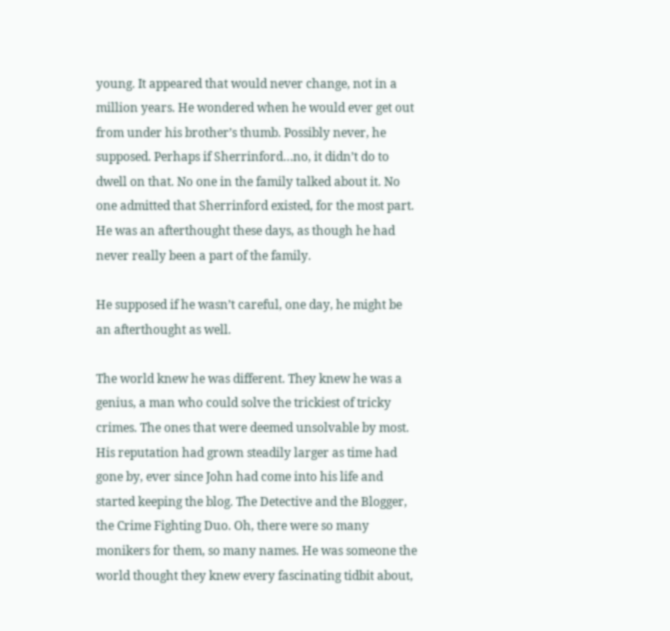young. It appeared that would never change, not in a million years. He wondered when he would ever get out from under his brother’s thumb. Possibly never, he supposed. Perhaps if Sherrinford…no, it didn’t do to dwell on that. No one in the family talked about it. No one admitted that Sherrinford existed, for the most part. He was an afterthought these days, as though he had never really been a part of the family.

He supposed if he wasn’t careful, one day, he might be an afterthought as well.

The world knew he was different. They knew he was a genius, a man who could solve the trickiest of tricky crimes. The ones that were deemed unsolvable by most. His reputation had grown steadily larger as time had gone by, ever since John had come into his life and started keeping the blog. The Detective and the Blogger, the Crime Fighting Duo. Oh, there were so many monikers for them, so many names. He was someone the world thought they knew every fascinating tidbit about,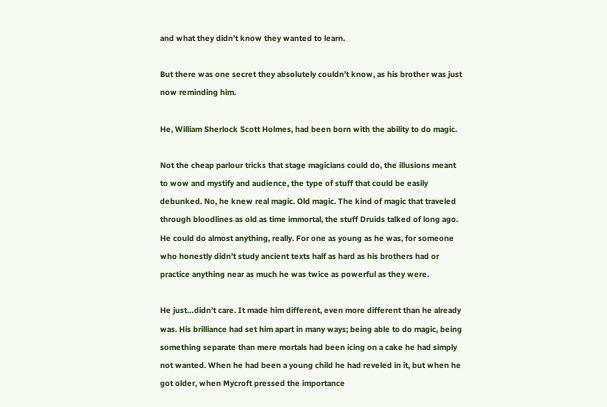and what they didn’t know they wanted to learn.

But there was one secret they absolutely couldn’t know, as his brother was just now reminding him.

He, William Sherlock Scott Holmes, had been born with the ability to do magic.

Not the cheap parlour tricks that stage magicians could do, the illusions meant to wow and mystify and audience, the type of stuff that could be easily debunked. No, he knew real magic. Old magic. The kind of magic that traveled through bloodlines as old as time immortal, the stuff Druids talked of long ago. He could do almost anything, really. For one as young as he was, for someone who honestly didn’t study ancient texts half as hard as his brothers had or practice anything near as much he was twice as powerful as they were.

He just…didn’t care. It made him different, even more different than he already was. His brilliance had set him apart in many ways; being able to do magic, being something separate than mere mortals had been icing on a cake he had simply not wanted. When he had been a young child he had reveled in it, but when he got older, when Mycroft pressed the importance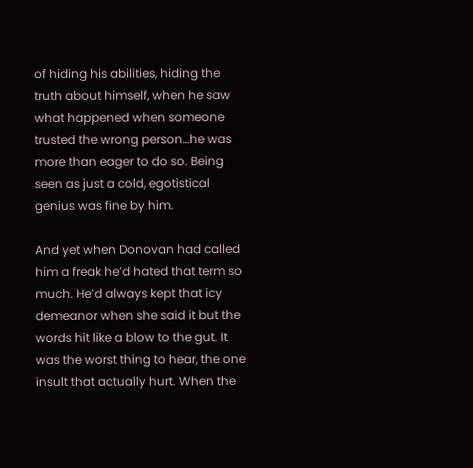of hiding his abilities, hiding the truth about himself, when he saw what happened when someone trusted the wrong person…he was more than eager to do so. Being seen as just a cold, egotistical genius was fine by him.

And yet when Donovan had called him a freak he’d hated that term so much. He’d always kept that icy demeanor when she said it but the words hit like a blow to the gut. It was the worst thing to hear, the one insult that actually hurt. When the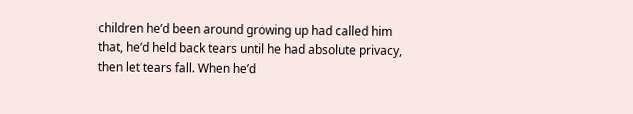children he’d been around growing up had called him that, he’d held back tears until he had absolute privacy, then let tears fall. When he’d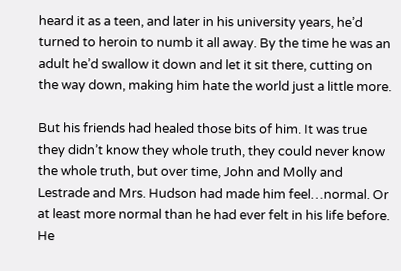heard it as a teen, and later in his university years, he’d turned to heroin to numb it all away. By the time he was an adult he’d swallow it down and let it sit there, cutting on the way down, making him hate the world just a little more.

But his friends had healed those bits of him. It was true they didn’t know they whole truth, they could never know the whole truth, but over time, John and Molly and Lestrade and Mrs. Hudson had made him feel…normal. Or at least more normal than he had ever felt in his life before. He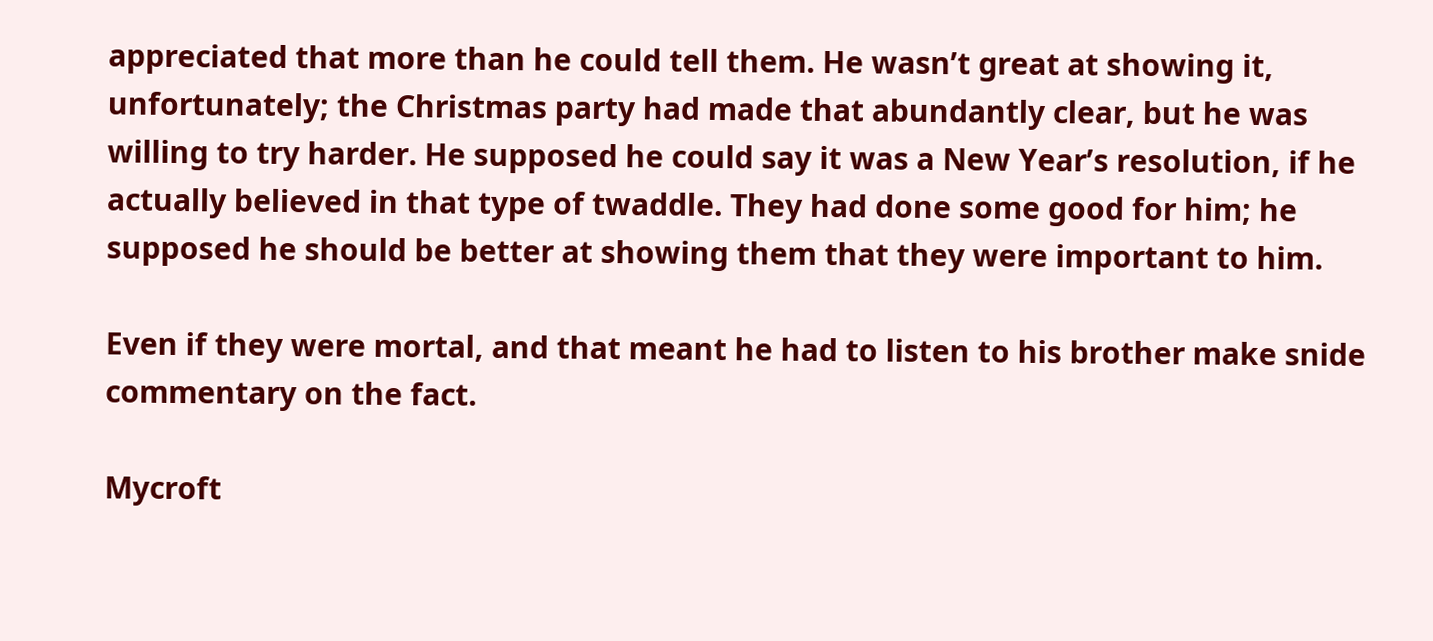appreciated that more than he could tell them. He wasn’t great at showing it, unfortunately; the Christmas party had made that abundantly clear, but he was willing to try harder. He supposed he could say it was a New Year’s resolution, if he actually believed in that type of twaddle. They had done some good for him; he supposed he should be better at showing them that they were important to him.

Even if they were mortal, and that meant he had to listen to his brother make snide commentary on the fact.

Mycroft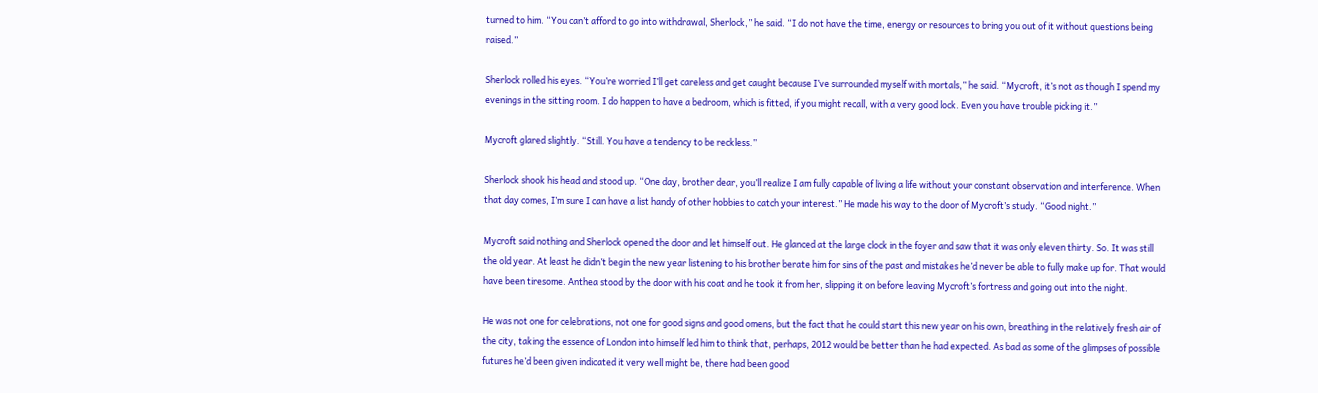turned to him. “You can’t afford to go into withdrawal, Sherlock,” he said. “I do not have the time, energy or resources to bring you out of it without questions being raised.”

Sherlock rolled his eyes. “You’re worried I’ll get careless and get caught because I’ve surrounded myself with mortals,” he said. “Mycroft, it’s not as though I spend my evenings in the sitting room. I do happen to have a bedroom, which is fitted, if you might recall, with a very good lock. Even you have trouble picking it.”

Mycroft glared slightly. “Still. You have a tendency to be reckless.”

Sherlock shook his head and stood up. “One day, brother dear, you’ll realize I am fully capable of living a life without your constant observation and interference. When that day comes, I’m sure I can have a list handy of other hobbies to catch your interest.” He made his way to the door of Mycroft’s study. “Good night.”

Mycroft said nothing and Sherlock opened the door and let himself out. He glanced at the large clock in the foyer and saw that it was only eleven thirty. So. It was still the old year. At least he didn’t begin the new year listening to his brother berate him for sins of the past and mistakes he’d never be able to fully make up for. That would have been tiresome. Anthea stood by the door with his coat and he took it from her, slipping it on before leaving Mycroft’s fortress and going out into the night.

He was not one for celebrations, not one for good signs and good omens, but the fact that he could start this new year on his own, breathing in the relatively fresh air of the city, taking the essence of London into himself led him to think that, perhaps, 2012 would be better than he had expected. As bad as some of the glimpses of possible futures he’d been given indicated it very well might be, there had been good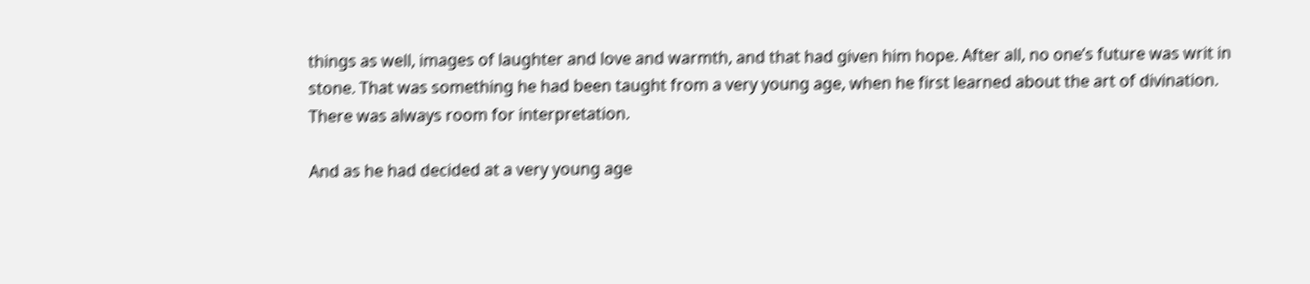things as well, images of laughter and love and warmth, and that had given him hope. After all, no one’s future was writ in stone. That was something he had been taught from a very young age, when he first learned about the art of divination. There was always room for interpretation.

And as he had decided at a very young age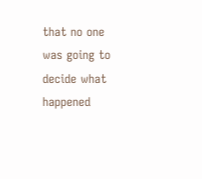that no one was going to decide what happened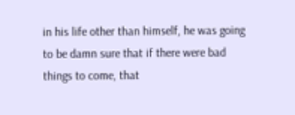in his life other than himself, he was going to be damn sure that if there were bad things to come, that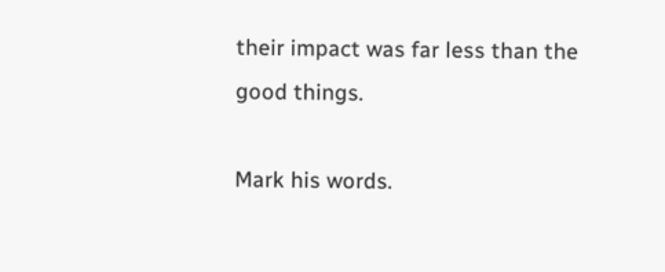their impact was far less than the good things.

Mark his words.